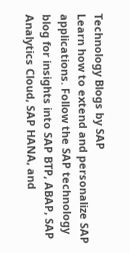Technology Blogs by SAP
Learn how to extend and personalize SAP applications. Follow the SAP technology blog for insights into SAP BTP, ABAP, SAP Analytics Cloud, SAP HANA, and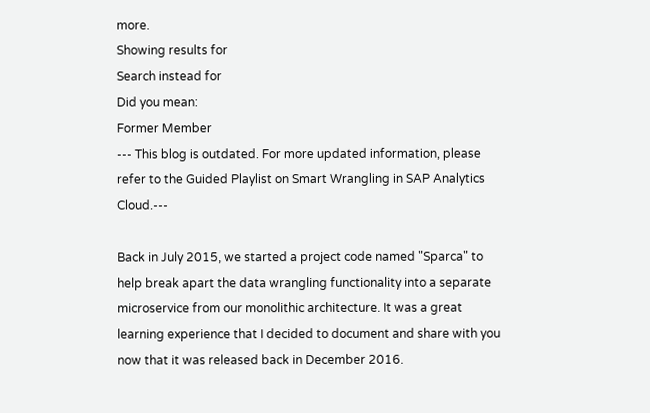more.
Showing results for
Search instead for
Did you mean:
Former Member
--- This blog is outdated. For more updated information, please refer to the Guided Playlist on Smart Wrangling in SAP Analytics Cloud.---

Back in July 2015, we started a project code named "Sparca" to help break apart the data wrangling functionality into a separate microservice from our monolithic architecture. It was a great learning experience that I decided to document and share with you now that it was released back in December 2016.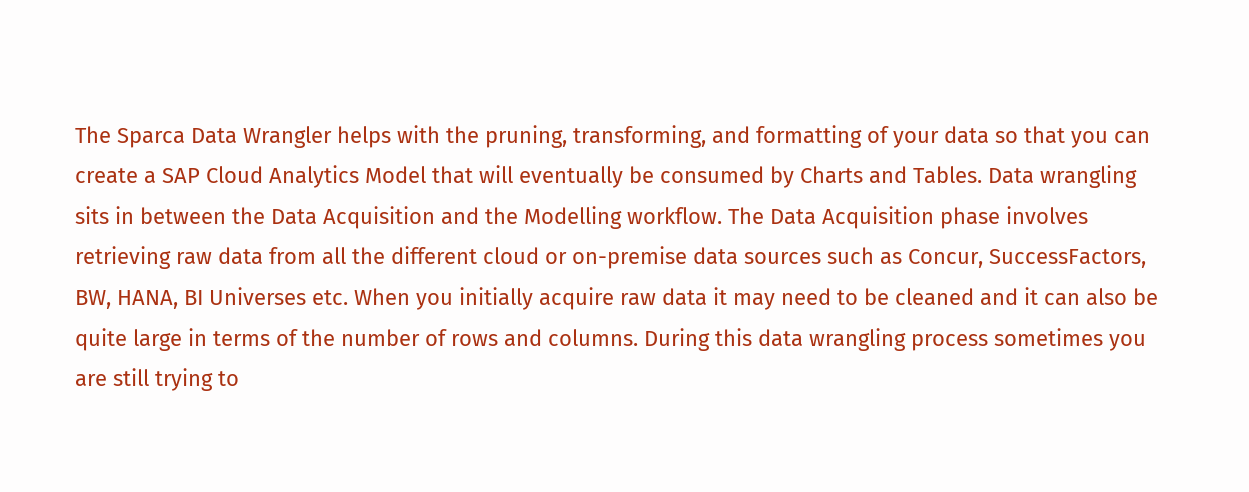The Sparca Data Wrangler helps with the pruning, transforming, and formatting of your data so that you can create a SAP Cloud Analytics Model that will eventually be consumed by Charts and Tables. Data wrangling sits in between the Data Acquisition and the Modelling workflow. The Data Acquisition phase involves retrieving raw data from all the different cloud or on-premise data sources such as Concur, SuccessFactors, BW, HANA, BI Universes etc. When you initially acquire raw data it may need to be cleaned and it can also be quite large in terms of the number of rows and columns. During this data wrangling process sometimes you are still trying to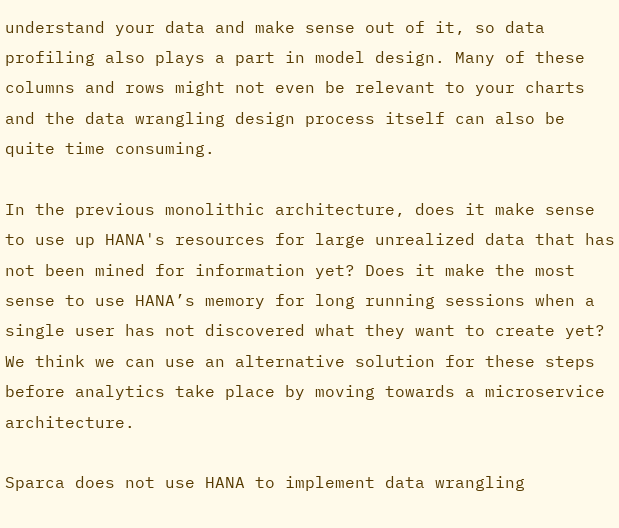understand your data and make sense out of it, so data profiling also plays a part in model design. Many of these columns and rows might not even be relevant to your charts and the data wrangling design process itself can also be quite time consuming.

In the previous monolithic architecture, does it make sense to use up HANA's resources for large unrealized data that has not been mined for information yet? Does it make the most sense to use HANA’s memory for long running sessions when a single user has not discovered what they want to create yet? We think we can use an alternative solution for these steps before analytics take place by moving towards a microservice architecture.

Sparca does not use HANA to implement data wrangling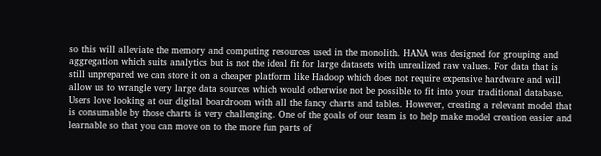so this will alleviate the memory and computing resources used in the monolith. HANA was designed for grouping and aggregation which suits analytics but is not the ideal fit for large datasets with unrealized raw values. For data that is still unprepared we can store it on a cheaper platform like Hadoop which does not require expensive hardware and will allow us to wrangle very large data sources which would otherwise not be possible to fit into your traditional database. Users love looking at our digital boardroom with all the fancy charts and tables. However, creating a relevant model that is consumable by those charts is very challenging. One of the goals of our team is to help make model creation easier and learnable so that you can move on to the more fun parts of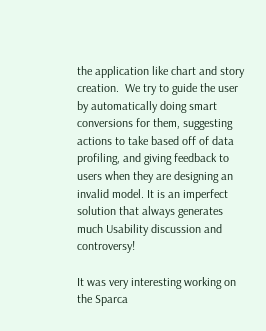the application like chart and story creation.  We try to guide the user by automatically doing smart conversions for them, suggesting actions to take based off of data profiling, and giving feedback to users when they are designing an invalid model. It is an imperfect solution that always generates much Usability discussion and controversy!

It was very interesting working on the Sparca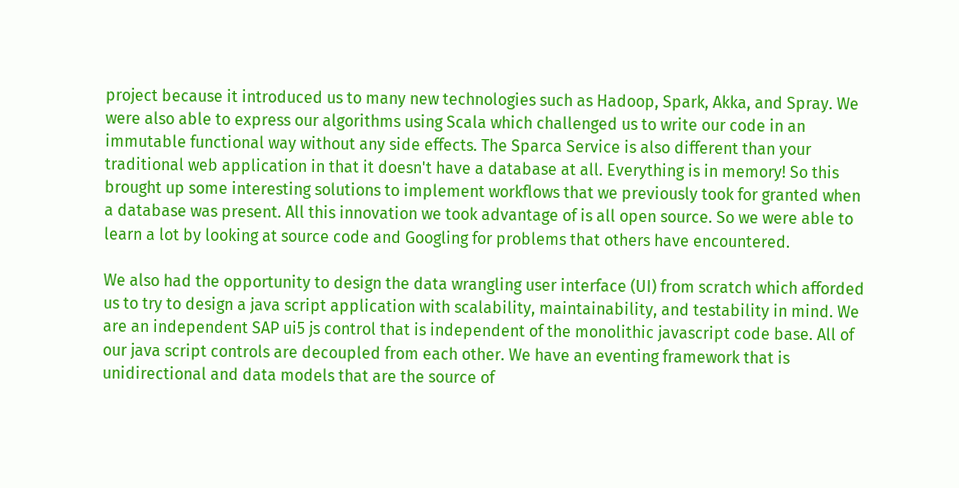project because it introduced us to many new technologies such as Hadoop, Spark, Akka, and Spray. We were also able to express our algorithms using Scala which challenged us to write our code in an immutable functional way without any side effects. The Sparca Service is also different than your traditional web application in that it doesn't have a database at all. Everything is in memory! So this brought up some interesting solutions to implement workflows that we previously took for granted when a database was present. All this innovation we took advantage of is all open source. So we were able to learn a lot by looking at source code and Googling for problems that others have encountered.

We also had the opportunity to design the data wrangling user interface (UI) from scratch which afforded us to try to design a java script application with scalability, maintainability, and testability in mind. We are an independent SAP ui5 js control that is independent of the monolithic javascript code base. All of our java script controls are decoupled from each other. We have an eventing framework that is unidirectional and data models that are the source of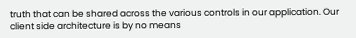truth that can be shared across the various controls in our application. Our client side architecture is by no means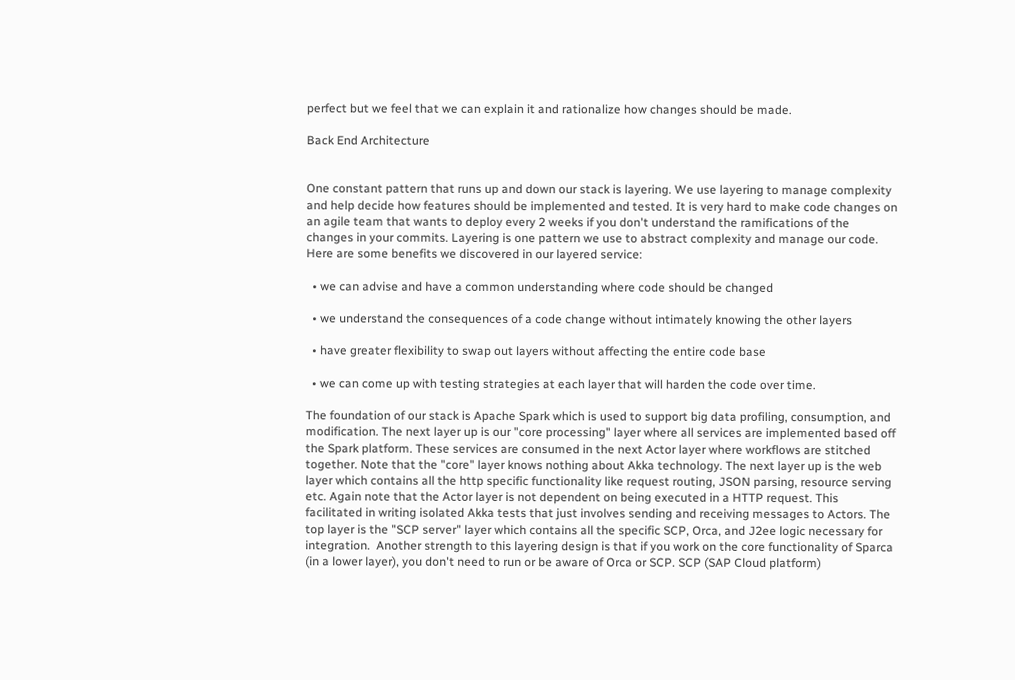perfect but we feel that we can explain it and rationalize how changes should be made.

Back End Architecture


One constant pattern that runs up and down our stack is layering. We use layering to manage complexity and help decide how features should be implemented and tested. It is very hard to make code changes on an agile team that wants to deploy every 2 weeks if you don't understand the ramifications of the changes in your commits. Layering is one pattern we use to abstract complexity and manage our code. Here are some benefits we discovered in our layered service:

  • we can advise and have a common understanding where code should be changed

  • we understand the consequences of a code change without intimately knowing the other layers

  • have greater flexibility to swap out layers without affecting the entire code base

  • we can come up with testing strategies at each layer that will harden the code over time.

The foundation of our stack is Apache Spark which is used to support big data profiling, consumption, and modification. The next layer up is our "core processing" layer where all services are implemented based off the Spark platform. These services are consumed in the next Actor layer where workflows are stitched together. Note that the "core" layer knows nothing about Akka technology. The next layer up is the web layer which contains all the http specific functionality like request routing, JSON parsing, resource serving etc. Again note that the Actor layer is not dependent on being executed in a HTTP request. This facilitated in writing isolated Akka tests that just involves sending and receiving messages to Actors. The top layer is the "SCP server" layer which contains all the specific SCP, Orca, and J2ee logic necessary for integration.  Another strength to this layering design is that if you work on the core functionality of Sparca (in a lower layer), you don't need to run or be aware of Orca or SCP. SCP (SAP Cloud platform)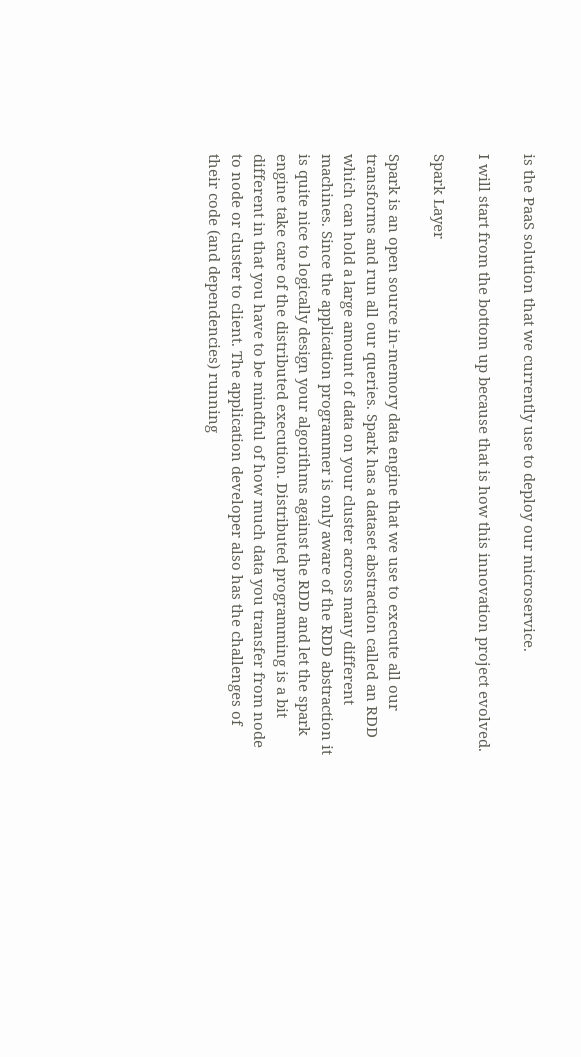is the PaaS solution that we currently use to deploy our microservice.

I will start from the bottom up because that is how this innovation project evolved.

Spark Layer

Spark is an open source in-memory data engine that we use to execute all our transforms and run all our queries. Spark has a dataset abstraction called an RDD which can hold a large amount of data on your cluster across many different machines. Since the application programmer is only aware of the RDD abstraction it is quite nice to logically design your algorithms against the RDD and let the spark engine take care of the distributed execution. Distributed programming is a bit different in that you have to be mindful of how much data you transfer from node to node or cluster to client. The application developer also has the challenges of their code (and dependencies) running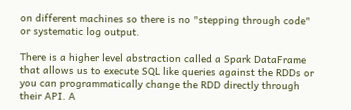on different machines so there is no "stepping through code" or systematic log output.

There is a higher level abstraction called a Spark DataFrame that allows us to execute SQL like queries against the RDDs or you can programmatically change the RDD directly through their API. A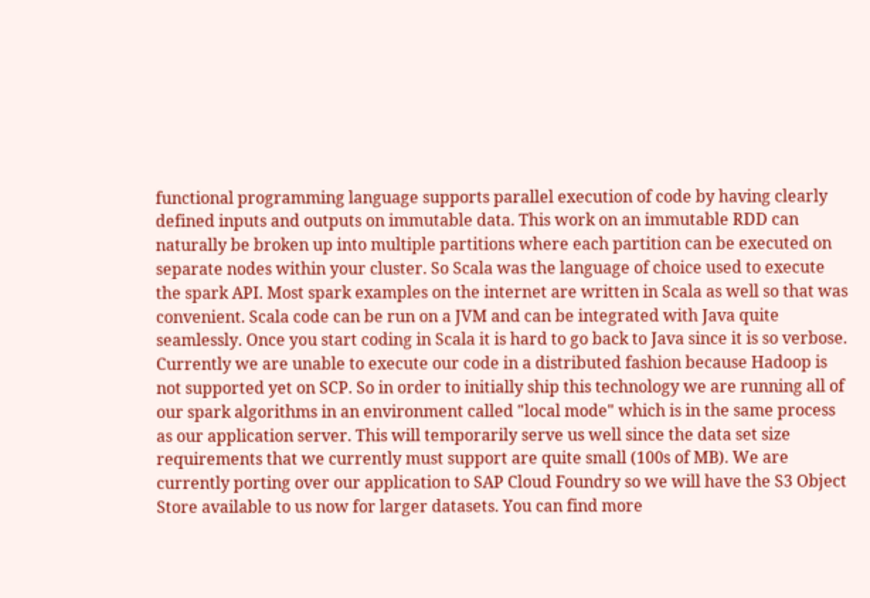functional programming language supports parallel execution of code by having clearly defined inputs and outputs on immutable data. This work on an immutable RDD can naturally be broken up into multiple partitions where each partition can be executed on separate nodes within your cluster. So Scala was the language of choice used to execute the spark API. Most spark examples on the internet are written in Scala as well so that was convenient. Scala code can be run on a JVM and can be integrated with Java quite seamlessly. Once you start coding in Scala it is hard to go back to Java since it is so verbose. Currently we are unable to execute our code in a distributed fashion because Hadoop is not supported yet on SCP. So in order to initially ship this technology we are running all of our spark algorithms in an environment called "local mode" which is in the same process as our application server. This will temporarily serve us well since the data set size requirements that we currently must support are quite small (100s of MB). We are currently porting over our application to SAP Cloud Foundry so we will have the S3 Object Store available to us now for larger datasets. You can find more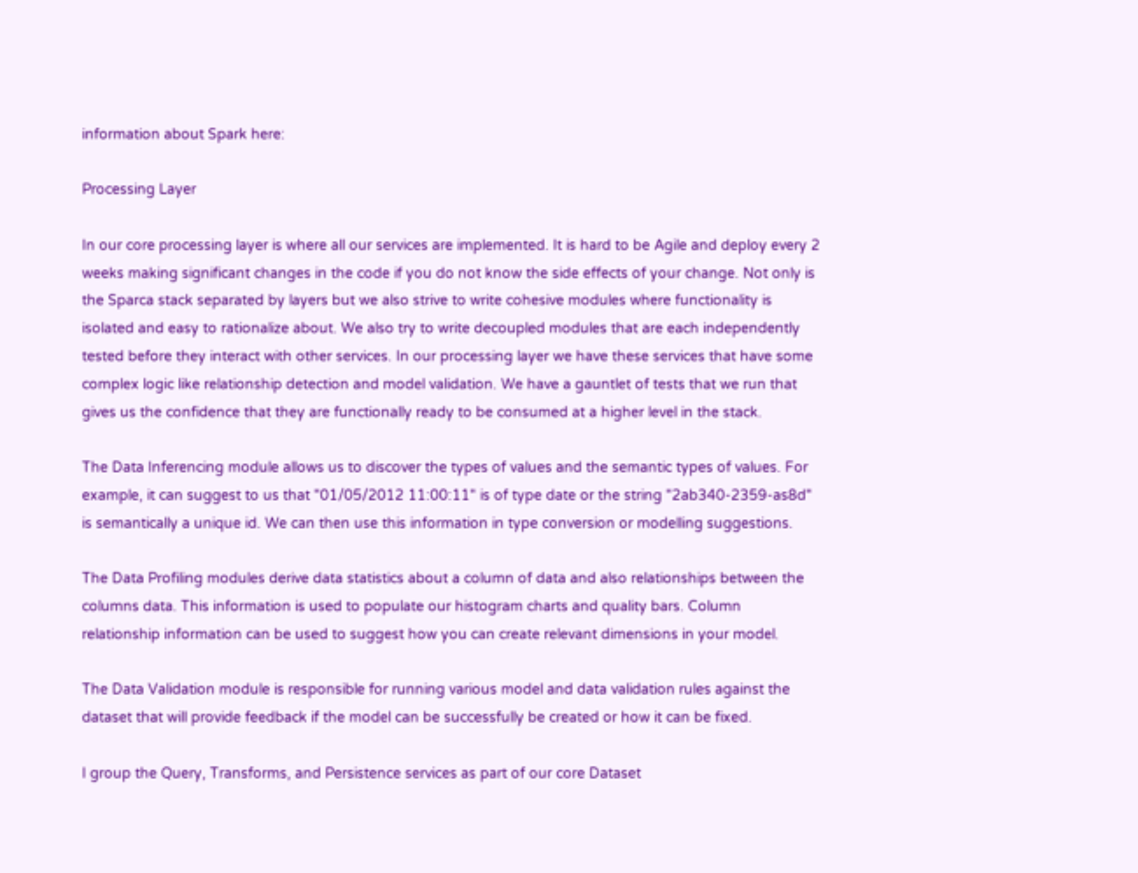information about Spark here:

Processing Layer

In our core processing layer is where all our services are implemented. It is hard to be Agile and deploy every 2 weeks making significant changes in the code if you do not know the side effects of your change. Not only is the Sparca stack separated by layers but we also strive to write cohesive modules where functionality is isolated and easy to rationalize about. We also try to write decoupled modules that are each independently tested before they interact with other services. In our processing layer we have these services that have some complex logic like relationship detection and model validation. We have a gauntlet of tests that we run that gives us the confidence that they are functionally ready to be consumed at a higher level in the stack.

The Data Inferencing module allows us to discover the types of values and the semantic types of values. For example, it can suggest to us that "01/05/2012 11:00:11" is of type date or the string "2ab340-2359-as8d" is semantically a unique id. We can then use this information in type conversion or modelling suggestions.

The Data Profiling modules derive data statistics about a column of data and also relationships between the columns data. This information is used to populate our histogram charts and quality bars. Column relationship information can be used to suggest how you can create relevant dimensions in your model.

The Data Validation module is responsible for running various model and data validation rules against the dataset that will provide feedback if the model can be successfully be created or how it can be fixed.

I group the Query, Transforms, and Persistence services as part of our core Dataset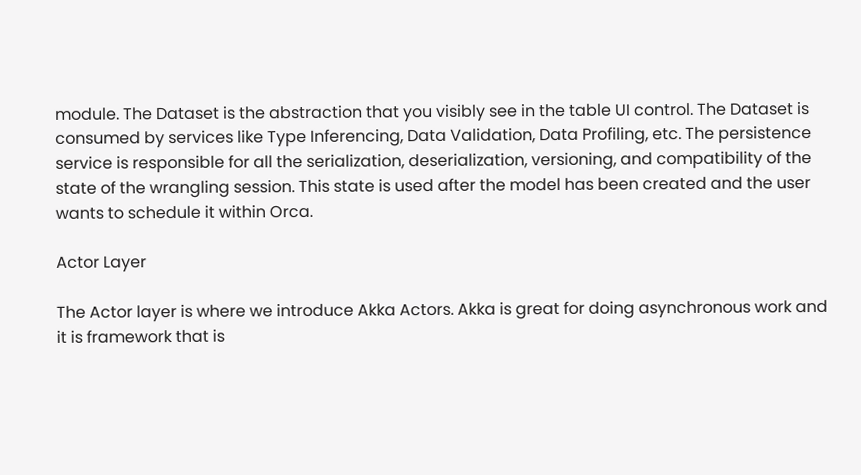module. The Dataset is the abstraction that you visibly see in the table UI control. The Dataset is consumed by services like Type Inferencing, Data Validation, Data Profiling, etc. The persistence service is responsible for all the serialization, deserialization, versioning, and compatibility of the state of the wrangling session. This state is used after the model has been created and the user wants to schedule it within Orca.

Actor Layer

The Actor layer is where we introduce Akka Actors. Akka is great for doing asynchronous work and it is framework that is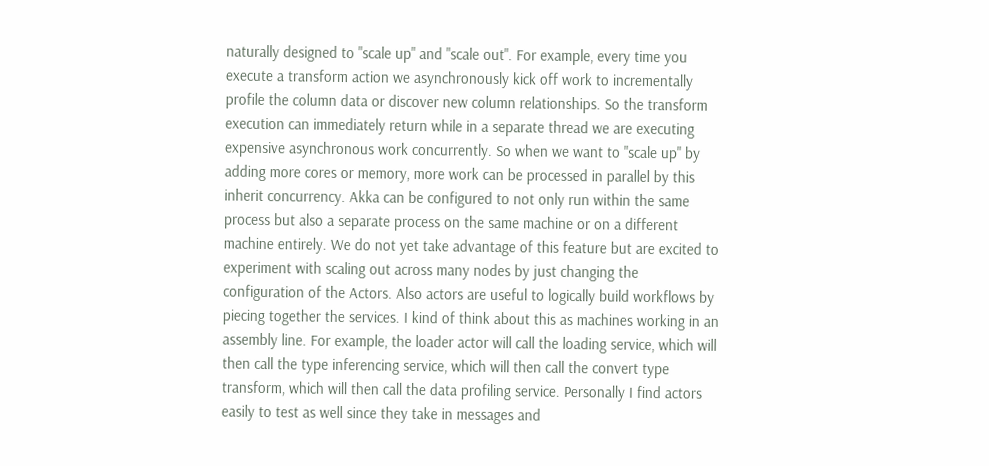naturally designed to "scale up" and "scale out". For example, every time you execute a transform action we asynchronously kick off work to incrementally profile the column data or discover new column relationships. So the transform execution can immediately return while in a separate thread we are executing expensive asynchronous work concurrently. So when we want to "scale up" by adding more cores or memory, more work can be processed in parallel by this inherit concurrency. Akka can be configured to not only run within the same process but also a separate process on the same machine or on a different machine entirely. We do not yet take advantage of this feature but are excited to experiment with scaling out across many nodes by just changing the configuration of the Actors. Also actors are useful to logically build workflows by piecing together the services. I kind of think about this as machines working in an assembly line. For example, the loader actor will call the loading service, which will then call the type inferencing service, which will then call the convert type transform, which will then call the data profiling service. Personally I find actors easily to test as well since they take in messages and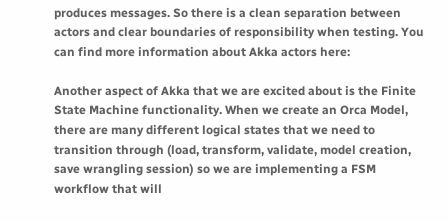produces messages. So there is a clean separation between actors and clear boundaries of responsibility when testing. You can find more information about Akka actors here:

Another aspect of Akka that we are excited about is the Finite State Machine functionality. When we create an Orca Model, there are many different logical states that we need to transition through (load, transform, validate, model creation, save wrangling session) so we are implementing a FSM workflow that will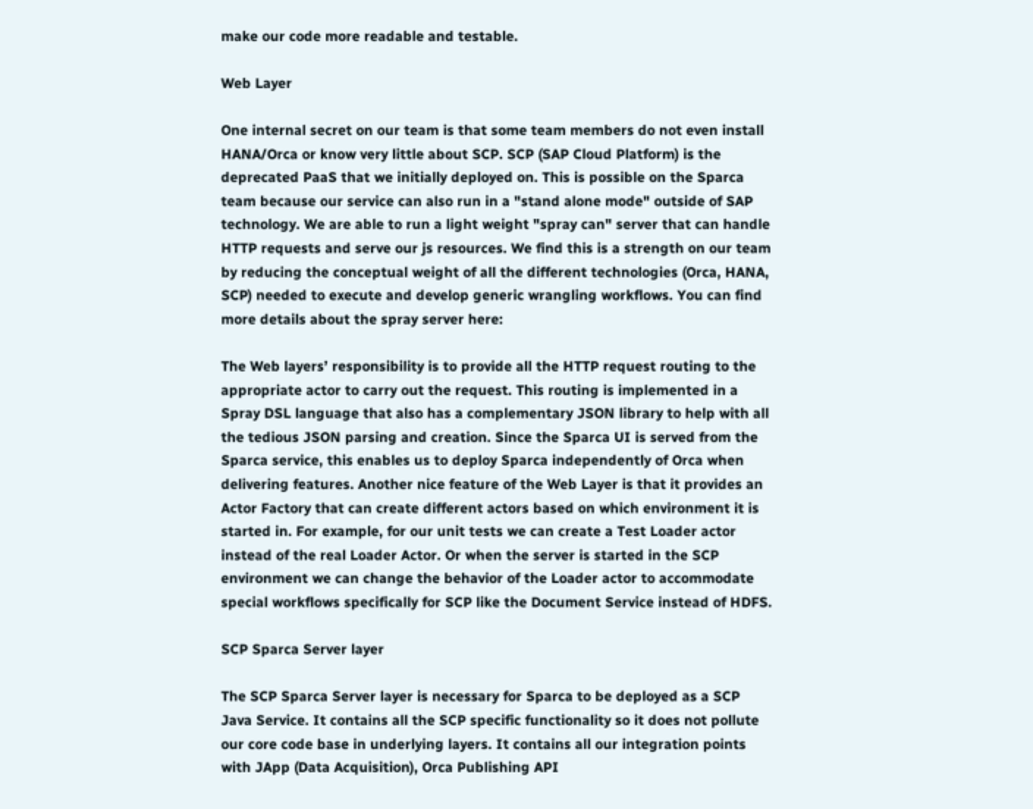make our code more readable and testable.

Web Layer

One internal secret on our team is that some team members do not even install HANA/Orca or know very little about SCP. SCP (SAP Cloud Platform) is the deprecated PaaS that we initially deployed on. This is possible on the Sparca team because our service can also run in a "stand alone mode" outside of SAP technology. We are able to run a light weight "spray can" server that can handle HTTP requests and serve our js resources. We find this is a strength on our team by reducing the conceptual weight of all the different technologies (Orca, HANA, SCP) needed to execute and develop generic wrangling workflows. You can find more details about the spray server here:

The Web layers’ responsibility is to provide all the HTTP request routing to the appropriate actor to carry out the request. This routing is implemented in a Spray DSL language that also has a complementary JSON library to help with all the tedious JSON parsing and creation. Since the Sparca UI is served from the Sparca service, this enables us to deploy Sparca independently of Orca when delivering features. Another nice feature of the Web Layer is that it provides an Actor Factory that can create different actors based on which environment it is started in. For example, for our unit tests we can create a Test Loader actor instead of the real Loader Actor. Or when the server is started in the SCP environment we can change the behavior of the Loader actor to accommodate special workflows specifically for SCP like the Document Service instead of HDFS.

SCP Sparca Server layer

The SCP Sparca Server layer is necessary for Sparca to be deployed as a SCP Java Service. It contains all the SCP specific functionality so it does not pollute our core code base in underlying layers. It contains all our integration points with JApp (Data Acquisition), Orca Publishing API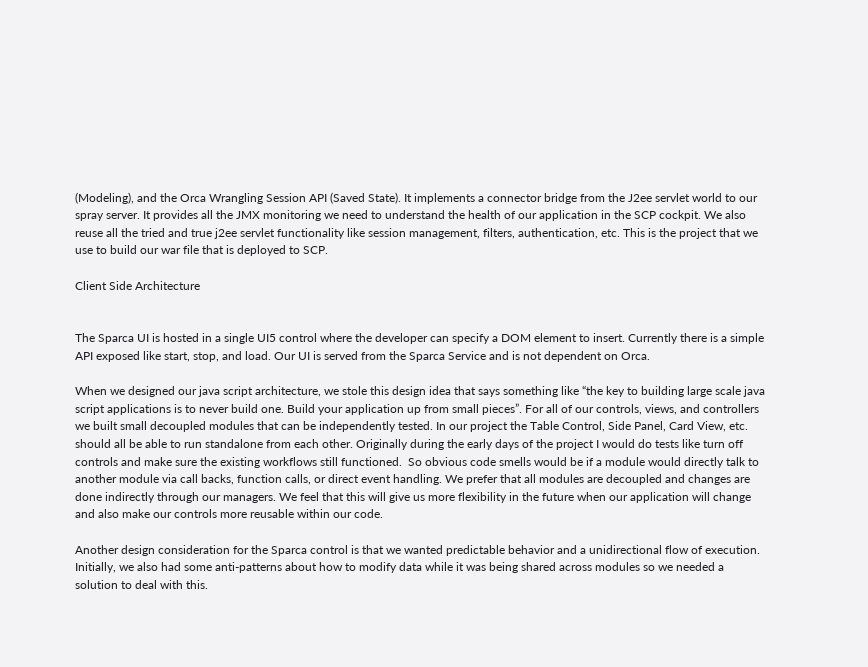(Modeling), and the Orca Wrangling Session API (Saved State). It implements a connector bridge from the J2ee servlet world to our spray server. It provides all the JMX monitoring we need to understand the health of our application in the SCP cockpit. We also reuse all the tried and true j2ee servlet functionality like session management, filters, authentication, etc. This is the project that we use to build our war file that is deployed to SCP.

Client Side Architecture


The Sparca UI is hosted in a single UI5 control where the developer can specify a DOM element to insert. Currently there is a simple API exposed like start, stop, and load. Our UI is served from the Sparca Service and is not dependent on Orca.

When we designed our java script architecture, we stole this design idea that says something like “the key to building large scale java script applications is to never build one. Build your application up from small pieces”. For all of our controls, views, and controllers we built small decoupled modules that can be independently tested. In our project the Table Control, Side Panel, Card View, etc. should all be able to run standalone from each other. Originally during the early days of the project I would do tests like turn off controls and make sure the existing workflows still functioned.  So obvious code smells would be if a module would directly talk to another module via call backs, function calls, or direct event handling. We prefer that all modules are decoupled and changes are done indirectly through our managers. We feel that this will give us more flexibility in the future when our application will change and also make our controls more reusable within our code.

Another design consideration for the Sparca control is that we wanted predictable behavior and a unidirectional flow of execution. Initially, we also had some anti-patterns about how to modify data while it was being shared across modules so we needed a solution to deal with this.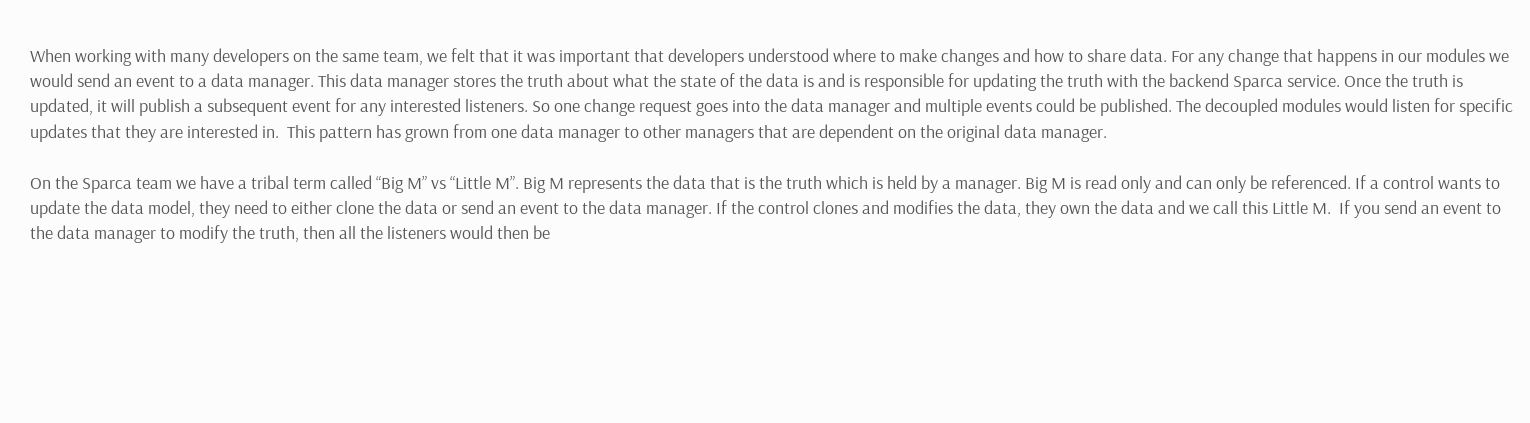When working with many developers on the same team, we felt that it was important that developers understood where to make changes and how to share data. For any change that happens in our modules we would send an event to a data manager. This data manager stores the truth about what the state of the data is and is responsible for updating the truth with the backend Sparca service. Once the truth is updated, it will publish a subsequent event for any interested listeners. So one change request goes into the data manager and multiple events could be published. The decoupled modules would listen for specific updates that they are interested in.  This pattern has grown from one data manager to other managers that are dependent on the original data manager.

On the Sparca team we have a tribal term called “Big M” vs “Little M”. Big M represents the data that is the truth which is held by a manager. Big M is read only and can only be referenced. If a control wants to update the data model, they need to either clone the data or send an event to the data manager. If the control clones and modifies the data, they own the data and we call this Little M.  If you send an event to the data manager to modify the truth, then all the listeners would then be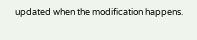updated when the modification happens.